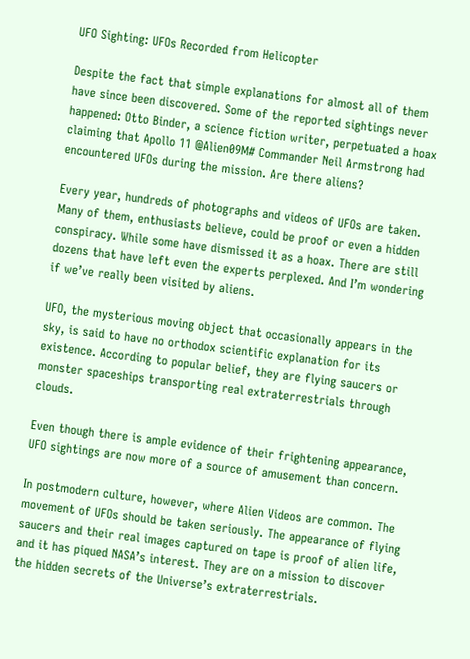UFO Sighting: UFOs Recorded from Helicopter

Despite the fact that simple explanations for almost all of them have since been discovered. Some of the reported sightings never happened: Otto Binder, a science fiction writer, perpetuated a hoax claiming that Apollo 11 @Alien09M# Commander Neil Armstrong had encountered UFOs during the mission. Are there aliens?

Every year, hundreds of photographs and videos of UFOs are taken. Many of them, enthusiasts believe, could be proof or even a hidden conspiracy. While some have dismissed it as a hoax. There are still dozens that have left even the experts perplexed. And I’m wondering if we’ve really been visited by aliens.

UFO, the mysterious moving object that occasionally appears in the sky, is said to have no orthodox scientific explanation for its existence. According to popular belief, they are flying saucers or monster spaceships transporting real extraterrestrials through clouds.

Even though there is ample evidence of their frightening appearance, UFO sightings are now more of a source of amusement than concern.

In postmodern culture, however, where Alien Videos are common. The movement of UFOs should be taken seriously. The appearance of flying saucers and their real images captured on tape is proof of alien life, and it has piqued NASA’s interest. They are on a mission to discover the hidden secrets of the Universe’s extraterrestrials.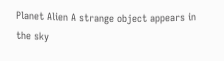Planet Alien A strange object appears in the sky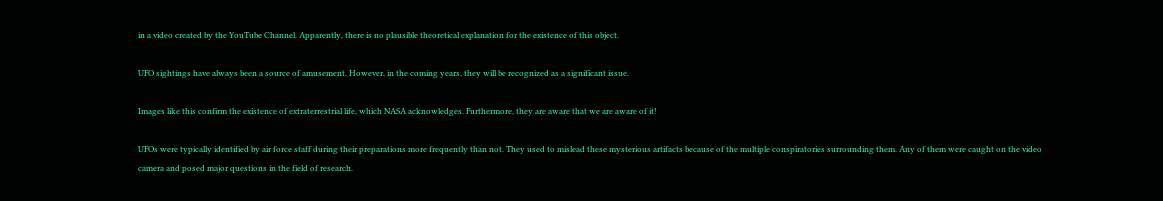in a video created by the YouTube Channel. Apparently, there is no plausible theoretical explanation for the existence of this object.

UFO sightings have always been a source of amusement. However, in the coming years, they will be recognized as a significant issue.

Images like this confirm the existence of extraterrestrial life, which NASA acknowledges. Furthermore, they are aware that we are aware of it!

UFOs were typically identified by air force staff during their preparations more frequently than not. They used to mislead these mysterious artifacts because of the multiple conspiratories surrounding them. Any of them were caught on the video camera and posed major questions in the field of research.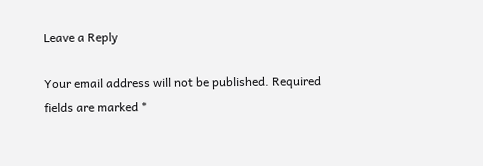Leave a Reply

Your email address will not be published. Required fields are marked *